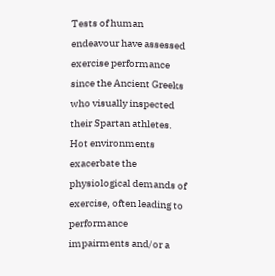Tests of human endeavour have assessed exercise performance since the Ancient Greeks who visually inspected their Spartan athletes. Hot environments exacerbate the physiological demands of exercise, often leading to performance impairments and/or a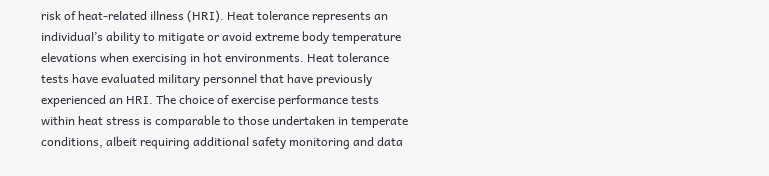risk of heat-related illness (HRI). Heat tolerance represents an individual’s ability to mitigate or avoid extreme body temperature elevations when exercising in hot environments. Heat tolerance tests have evaluated military personnel that have previously experienced an HRI. The choice of exercise performance tests within heat stress is comparable to those undertaken in temperate conditions, albeit requiring additional safety monitoring and data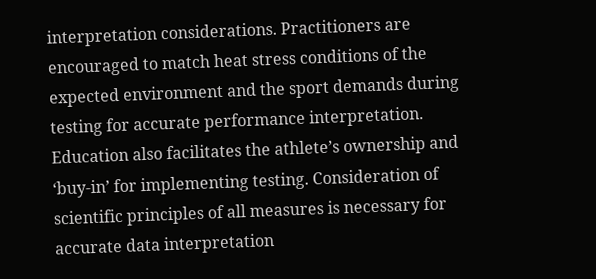interpretation considerations. Practitioners are encouraged to match heat stress conditions of the expected environment and the sport demands during testing for accurate performance interpretation. Education also facilitates the athlete’s ownership and ‘buy-in’ for implementing testing. Consideration of scientific principles of all measures is necessary for accurate data interpretation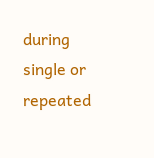during single or repeated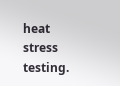heat stress testing.